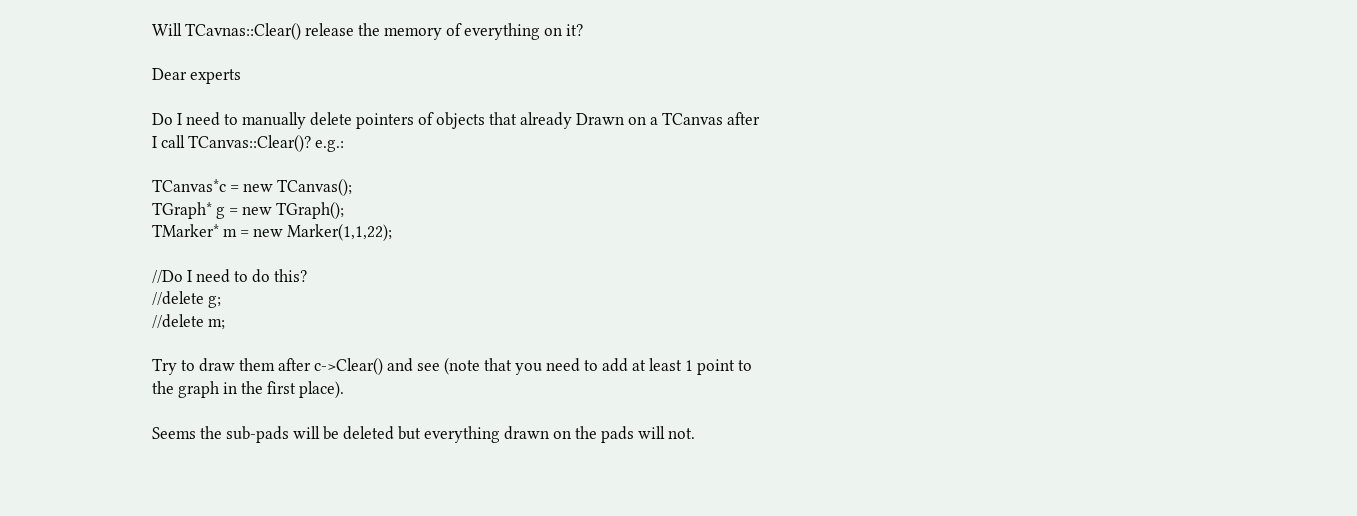Will TCavnas::Clear() release the memory of everything on it?

Dear experts

Do I need to manually delete pointers of objects that already Drawn on a TCanvas after I call TCanvas::Clear()? e.g.:

TCanvas*c = new TCanvas();
TGraph* g = new TGraph();
TMarker* m = new Marker(1,1,22);

//Do I need to do this?
//delete g;
//delete m;

Try to draw them after c->Clear() and see (note that you need to add at least 1 point to the graph in the first place).

Seems the sub-pads will be deleted but everything drawn on the pads will not.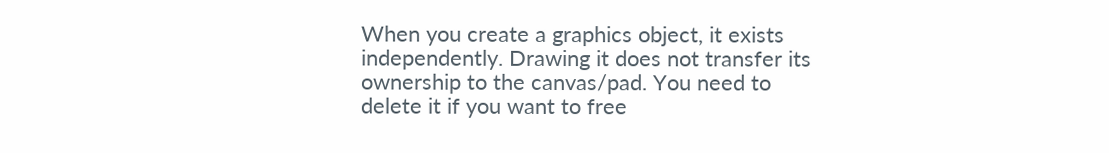When you create a graphics object, it exists independently. Drawing it does not transfer its ownership to the canvas/pad. You need to delete it if you want to free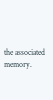the associated memory.